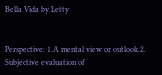Bella Vida by Letty


Perspective: 1.A mental view or outlook.2. Subjective evaluation of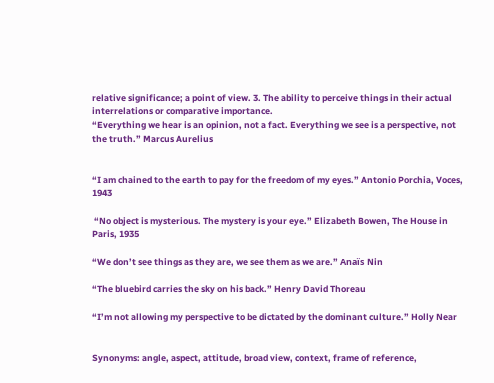relative significance; a point of view. 3. The ability to perceive things in their actual interrelations or comparative importance.
“Everything we hear is an opinion, not a fact. Everything we see is a perspective, not the truth.” Marcus Aurelius


“I am chained to the earth to pay for the freedom of my eyes.” Antonio Porchia, Voces, 1943

 “No object is mysterious. The mystery is your eye.” Elizabeth Bowen, The House in Paris, 1935

“We don’t see things as they are, we see them as we are.” Anaïs Nin

“The bluebird carries the sky on his back.” Henry David Thoreau

“I’m not allowing my perspective to be dictated by the dominant culture.” Holly Near


Synonyms: angle, aspect, attitude, broad view, context, frame of reference,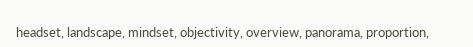headset, landscape, mindset, objectivity, overview, panorama, proportion,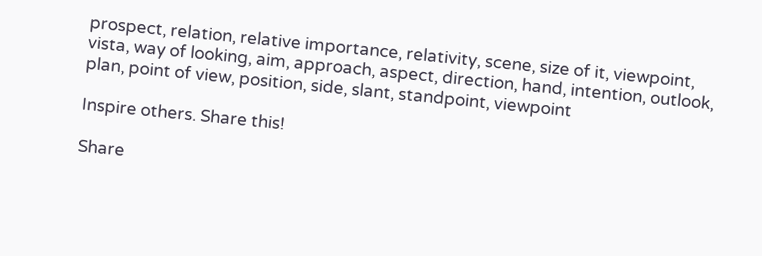prospect, relation, relative importance, relativity, scene, size of it, viewpoint, vista, way of looking, aim, approach, aspect, direction, hand, intention, outlook, plan, point of view, position, side, slant, standpoint, viewpoint

Inspire others. Share this!

Share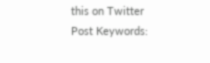this on Twitter
Post Keywords: